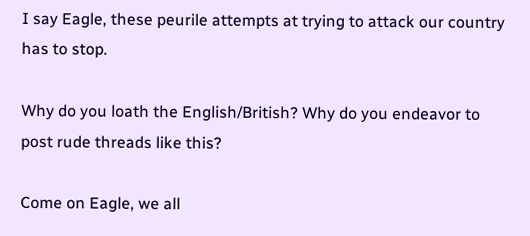I say Eagle, these peurile attempts at trying to attack our country has to stop.

Why do you loath the English/British? Why do you endeavor to post rude threads like this?

Come on Eagle, we all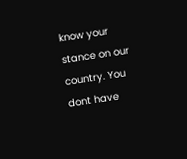know your stance on our country. You dont have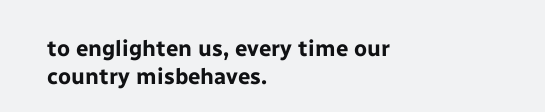to englighten us, every time our country misbehaves.